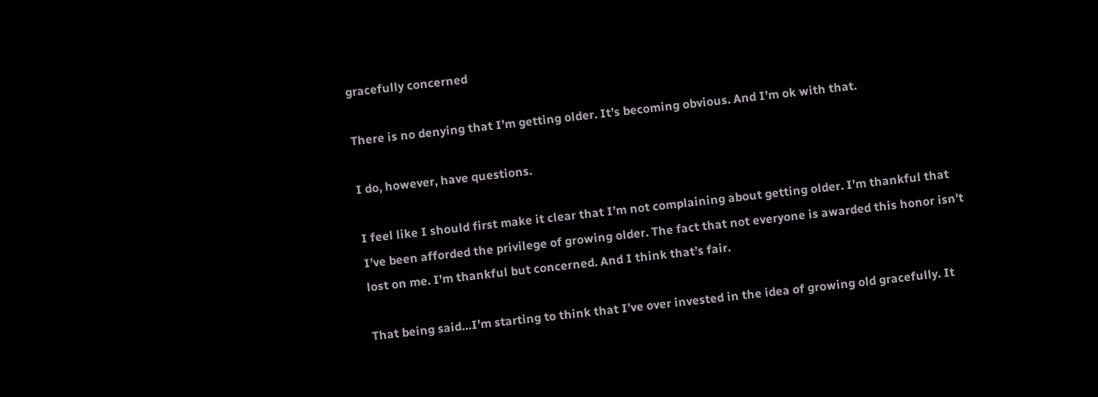gracefully concerned

There is no denying that I’m getting older. It’s becoming obvious. And I’m ok with that.

I do, however, have questions.

I feel like I should first make it clear that I’m not complaining about getting older. I’m thankful that I’ve been afforded the privilege of growing older. The fact that not everyone is awarded this honor isn’t lost on me. I’m thankful but concerned. And I think that’s fair.

That being said…I’m starting to think that I’ve over invested in the idea of growing old gracefully. It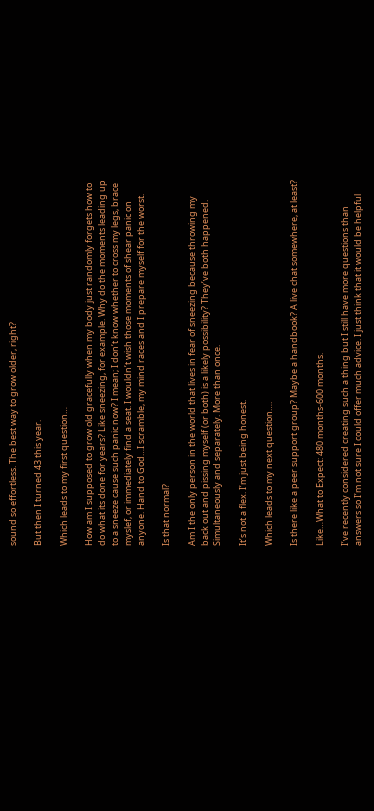sound so effortless. The best way to grow older, right?

But then I turned 43 this year.

Which leads to my first question…

How am I supposed to grow old gracefully when my body just randomly forgets how to do what its done for years? Like sneezing, for example. Why do the moments leading up to a sneeze cause such panic now? I mean; I don’t know whether to cross my legs, brace myslef, or immediately find a seat. I wouldn’t wish those moments of shear panic on anyone. Hand to God…I scramble, my mind races and I prepare myself for the worst.

Is that normal?

Am I the only person in the world that lives in fear of sneezing because throwing my back out and pissing myself (or both) is a likely possibility? They’ve both happened. Simultaneously and separately. More than once.

It’s not a flex. I’m just being honest.

Which leads to my next question….

Is there like a peer support group? Maybe a handbook? A live chat somewhere, at least?

Like…What to Expect: 480 months-600 months.

I’ve recently considered creating such a thing but I still have more questions than answers so I’m not sure I could offer much advice. I just think that it would be helpful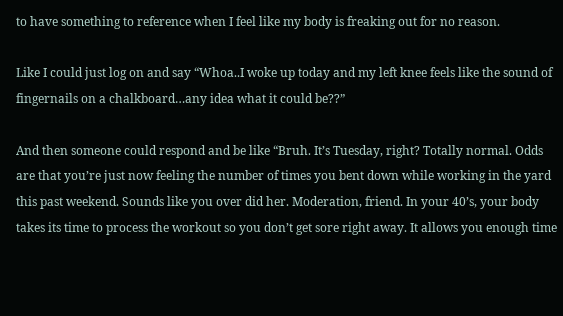to have something to reference when I feel like my body is freaking out for no reason.

Like I could just log on and say “Whoa..I woke up today and my left knee feels like the sound of fingernails on a chalkboard…any idea what it could be??”

And then someone could respond and be like “Bruh. It’s Tuesday, right? Totally normal. Odds are that you’re just now feeling the number of times you bent down while working in the yard this past weekend. Sounds like you over did her. Moderation, friend. In your 40’s, your body takes its time to process the workout so you don’t get sore right away. It allows you enough time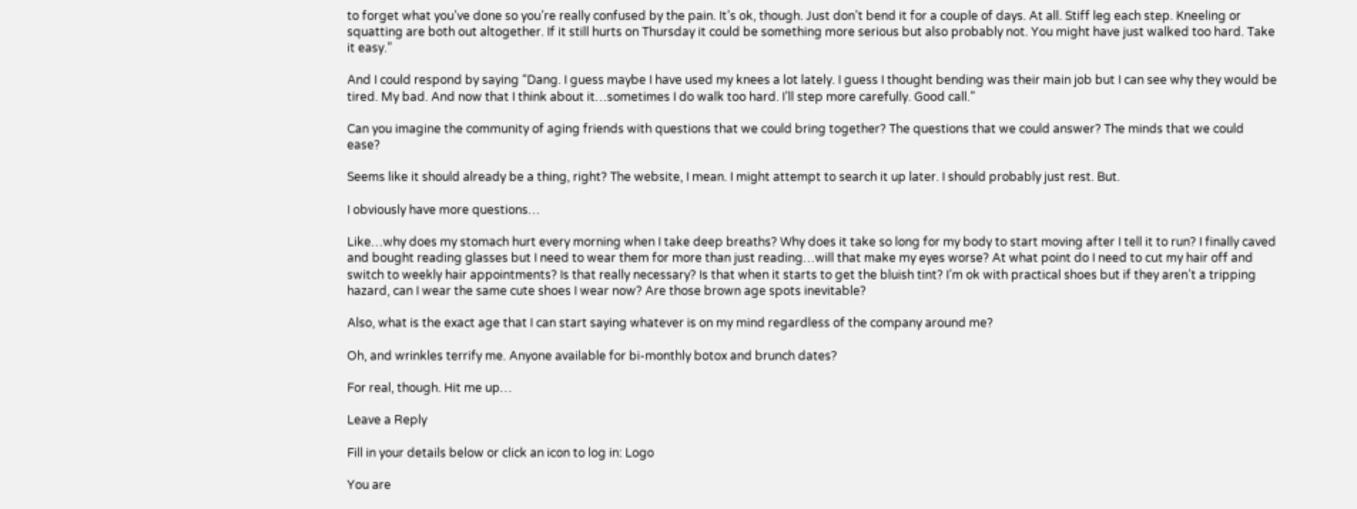to forget what you’ve done so you’re really confused by the pain. It’s ok, though. Just don’t bend it for a couple of days. At all. Stiff leg each step. Kneeling or squatting are both out altogether. If it still hurts on Thursday it could be something more serious but also probably not. You might have just walked too hard. Take it easy.”

And I could respond by saying “Dang. I guess maybe I have used my knees a lot lately. I guess I thought bending was their main job but I can see why they would be tired. My bad. And now that I think about it…sometimes I do walk too hard. I’ll step more carefully. Good call.”

Can you imagine the community of aging friends with questions that we could bring together? The questions that we could answer? The minds that we could ease?

Seems like it should already be a thing, right? The website, I mean. I might attempt to search it up later. I should probably just rest. But.

I obviously have more questions…

Like…why does my stomach hurt every morning when I take deep breaths? Why does it take so long for my body to start moving after I tell it to run? I finally caved and bought reading glasses but I need to wear them for more than just reading…will that make my eyes worse? At what point do I need to cut my hair off and switch to weekly hair appointments? Is that really necessary? Is that when it starts to get the bluish tint? I’m ok with practical shoes but if they aren’t a tripping hazard, can I wear the same cute shoes I wear now? Are those brown age spots inevitable?

Also, what is the exact age that I can start saying whatever is on my mind regardless of the company around me?

Oh, and wrinkles terrify me. Anyone available for bi-monthly botox and brunch dates?

For real, though. Hit me up…

Leave a Reply

Fill in your details below or click an icon to log in: Logo

You are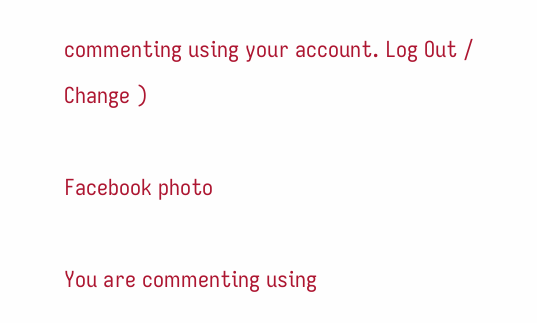commenting using your account. Log Out /  Change )

Facebook photo

You are commenting using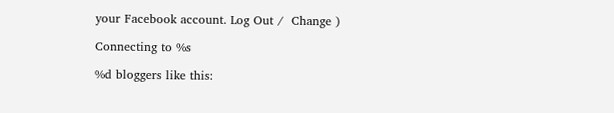your Facebook account. Log Out /  Change )

Connecting to %s

%d bloggers like this: